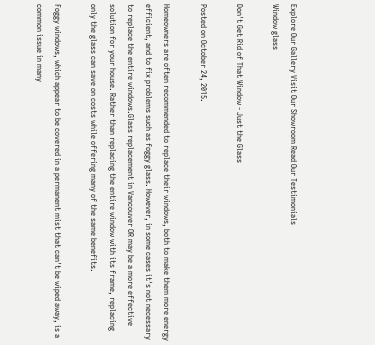Explore Our Gallery Visit Our Showroom Read Our Testimonials
Window glass

Don't Get Rid of That Window - Just the Glass

Posted on October 24, 2015.

Homeowners are often recommended to replace their windows, both to make them more energy efficient, and to fix problems such as foggy glass. However, in some cases it's not necessary to replace the entire windows.Glass replacement in Vancouver OR may be a more effective solution for your house. Rather than replacing the entire window with its frame, replacing only the glass can save on costs while offering many of the same benefits.

Foggy windows, which appear to be covered in a permanent mist that can't be wiped away, is a common issue in many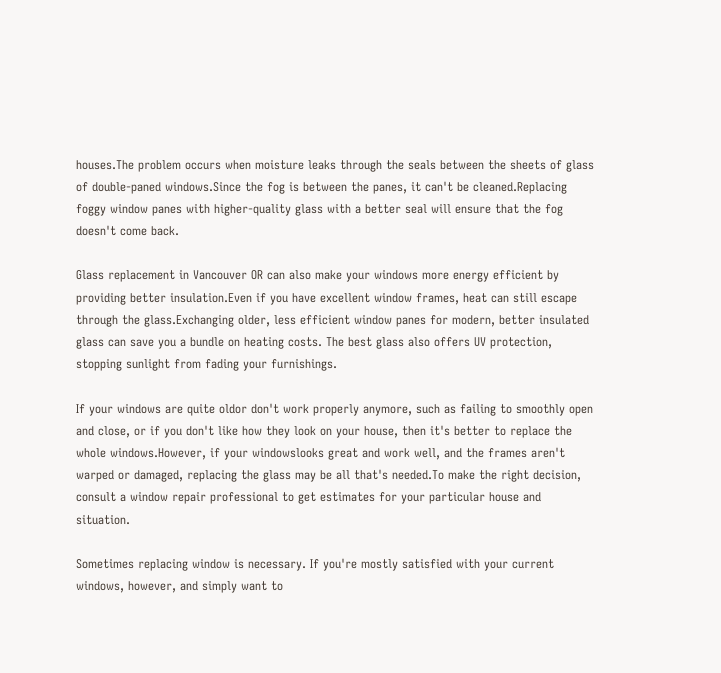houses.The problem occurs when moisture leaks through the seals between the sheets of glass of double-paned windows.Since the fog is between the panes, it can't be cleaned.Replacing foggy window panes with higher-quality glass with a better seal will ensure that the fog doesn't come back.

Glass replacement in Vancouver OR can also make your windows more energy efficient by providing better insulation.Even if you have excellent window frames, heat can still escape through the glass.Exchanging older, less efficient window panes for modern, better insulated glass can save you a bundle on heating costs. The best glass also offers UV protection, stopping sunlight from fading your furnishings.

If your windows are quite oldor don't work properly anymore, such as failing to smoothly open and close, or if you don't like how they look on your house, then it's better to replace the whole windows.However, if your windowslooks great and work well, and the frames aren't warped or damaged, replacing the glass may be all that's needed.To make the right decision, consult a window repair professional to get estimates for your particular house and situation.

Sometimes replacing window is necessary. If you're mostly satisfied with your current windows, however, and simply want to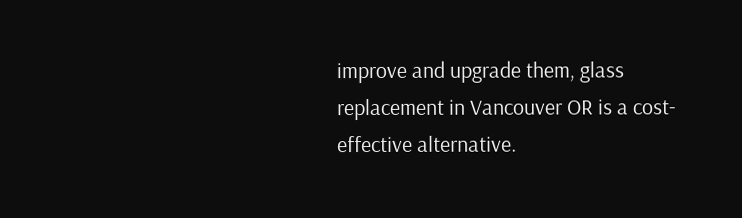improve and upgrade them, glass replacement in Vancouver OR is a cost-effective alternative.